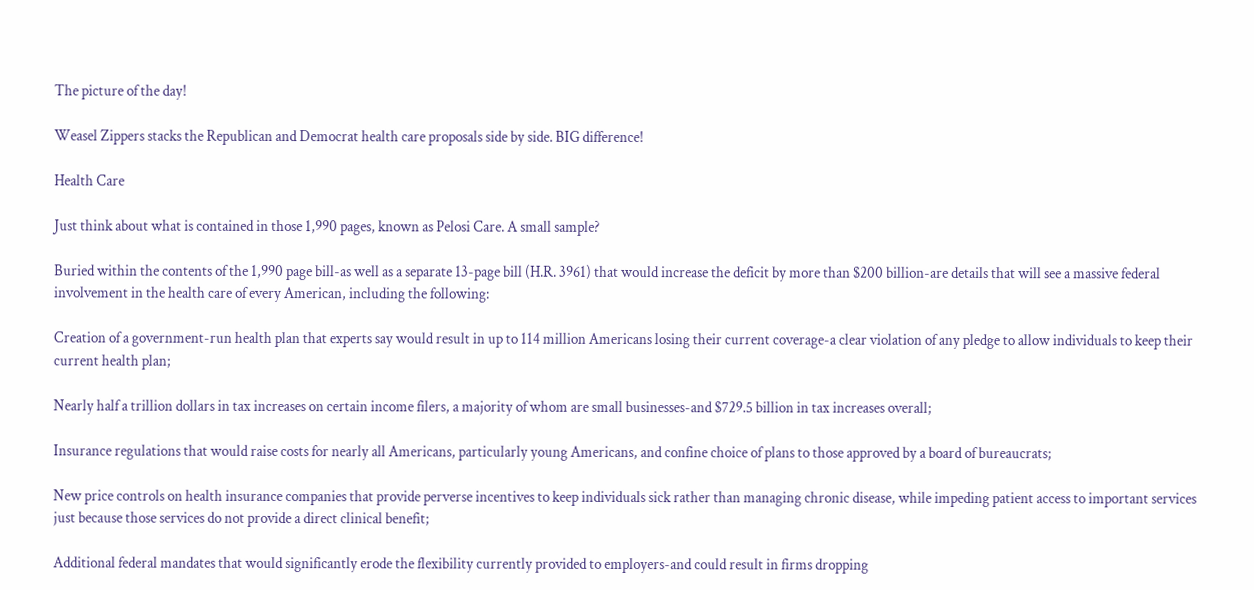The picture of the day!

Weasel Zippers stacks the Republican and Democrat health care proposals side by side. BIG difference!

Health Care

Just think about what is contained in those 1,990 pages, known as Pelosi Care. A small sample?

Buried within the contents of the 1,990 page bill-as well as a separate 13-page bill (H.R. 3961) that would increase the deficit by more than $200 billion-are details that will see a massive federal involvement in the health care of every American, including the following:

Creation of a government-run health plan that experts say would result in up to 114 million Americans losing their current coverage-a clear violation of any pledge to allow individuals to keep their current health plan;

Nearly half a trillion dollars in tax increases on certain income filers, a majority of whom are small businesses-and $729.5 billion in tax increases overall;

Insurance regulations that would raise costs for nearly all Americans, particularly young Americans, and confine choice of plans to those approved by a board of bureaucrats;

New price controls on health insurance companies that provide perverse incentives to keep individuals sick rather than managing chronic disease, while impeding patient access to important services just because those services do not provide a direct clinical benefit;

Additional federal mandates that would significantly erode the flexibility currently provided to employers-and could result in firms dropping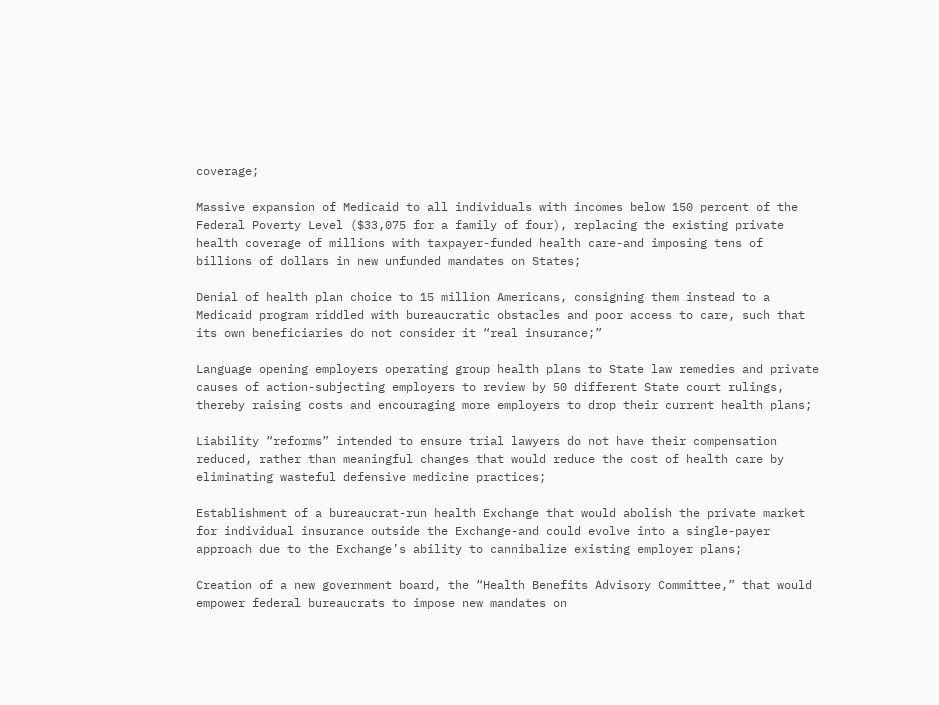coverage;

Massive expansion of Medicaid to all individuals with incomes below 150 percent of the Federal Poverty Level ($33,075 for a family of four), replacing the existing private health coverage of millions with taxpayer-funded health care-and imposing tens of billions of dollars in new unfunded mandates on States;

Denial of health plan choice to 15 million Americans, consigning them instead to a Medicaid program riddled with bureaucratic obstacles and poor access to care, such that its own beneficiaries do not consider it “real insurance;”

Language opening employers operating group health plans to State law remedies and private causes of action-subjecting employers to review by 50 different State court rulings, thereby raising costs and encouraging more employers to drop their current health plans;

Liability “reforms” intended to ensure trial lawyers do not have their compensation reduced, rather than meaningful changes that would reduce the cost of health care by eliminating wasteful defensive medicine practices;

Establishment of a bureaucrat-run health Exchange that would abolish the private market for individual insurance outside the Exchange-and could evolve into a single-payer approach due to the Exchange’s ability to cannibalize existing employer plans;

Creation of a new government board, the “Health Benefits Advisory Committee,” that would empower federal bureaucrats to impose new mandates on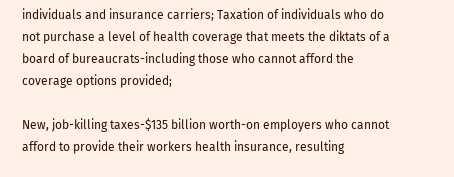individuals and insurance carriers; Taxation of individuals who do not purchase a level of health coverage that meets the diktats of a board of bureaucrats-including those who cannot afford the coverage options provided;

New, job-killing taxes-$135 billion worth-on employers who cannot afford to provide their workers health insurance, resulting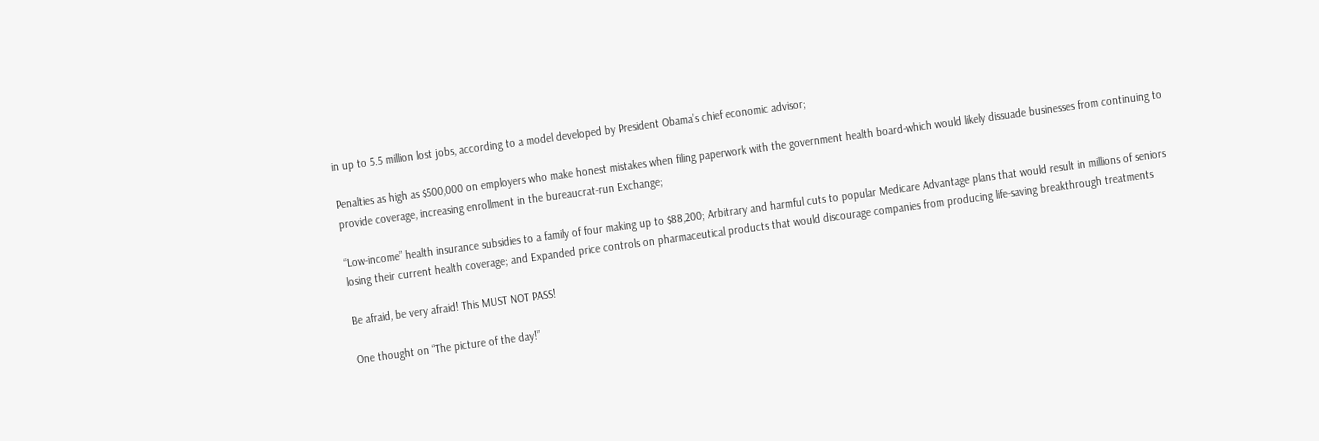in up to 5.5 million lost jobs, according to a model developed by President Obama’s chief economic advisor;

Penalties as high as $500,000 on employers who make honest mistakes when filing paperwork with the government health board-which would likely dissuade businesses from continuing to provide coverage, increasing enrollment in the bureaucrat-run Exchange;

“Low-income” health insurance subsidies to a family of four making up to $88,200; Arbitrary and harmful cuts to popular Medicare Advantage plans that would result in millions of seniors losing their current health coverage; and Expanded price controls on pharmaceutical products that would discourage companies from producing life-saving breakthrough treatments

Be afraid, be very afraid! This MUST NOT PASS!

One thought on “The picture of the day!”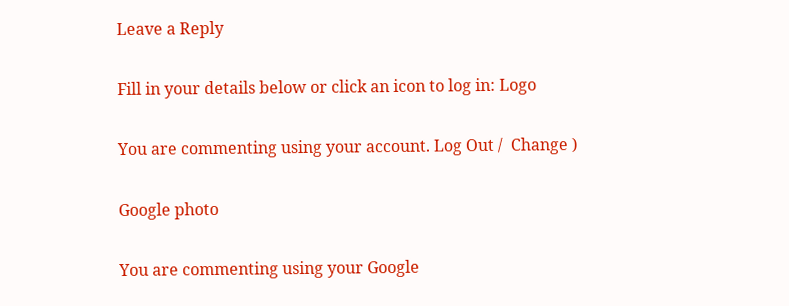Leave a Reply

Fill in your details below or click an icon to log in: Logo

You are commenting using your account. Log Out /  Change )

Google photo

You are commenting using your Google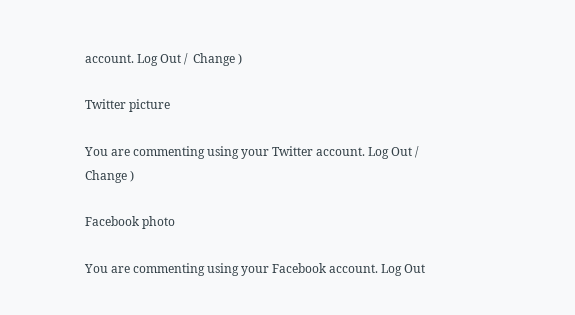account. Log Out /  Change )

Twitter picture

You are commenting using your Twitter account. Log Out /  Change )

Facebook photo

You are commenting using your Facebook account. Log Out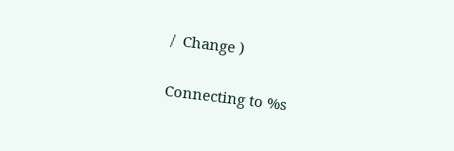/  Change )

Connecting to %s